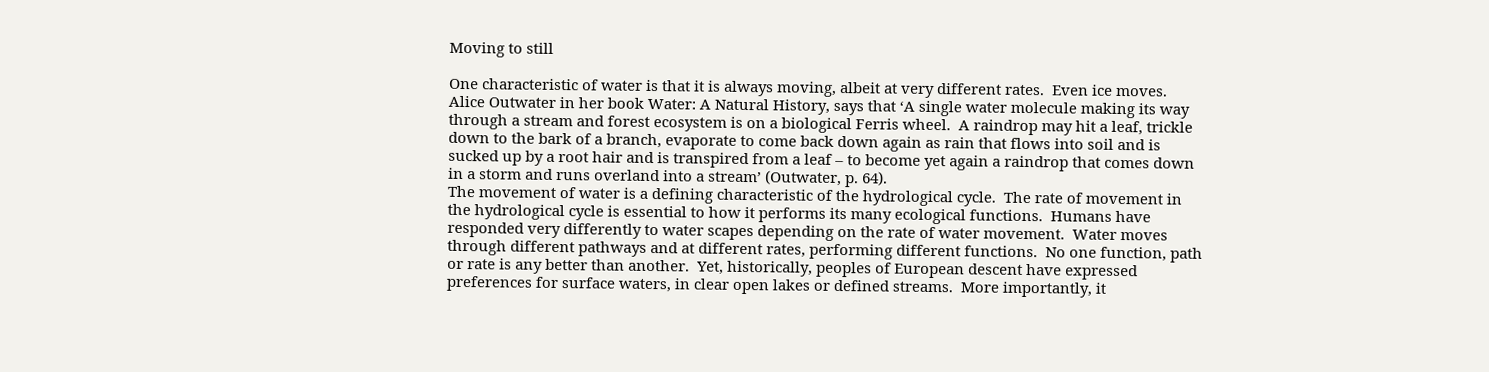Moving to still

One characteristic of water is that it is always moving, albeit at very different rates.  Even ice moves.  Alice Outwater in her book Water: A Natural History, says that ‘A single water molecule making its way through a stream and forest ecosystem is on a biological Ferris wheel.  A raindrop may hit a leaf, trickle down to the bark of a branch, evaporate to come back down again as rain that flows into soil and is sucked up by a root hair and is transpired from a leaf – to become yet again a raindrop that comes down in a storm and runs overland into a stream’ (Outwater, p. 64).
The movement of water is a defining characteristic of the hydrological cycle.  The rate of movement in the hydrological cycle is essential to how it performs its many ecological functions.  Humans have responded very differently to water scapes depending on the rate of water movement.  Water moves through different pathways and at different rates, performing different functions.  No one function, path or rate is any better than another.  Yet, historically, peoples of European descent have expressed preferences for surface waters, in clear open lakes or defined streams.  More importantly, it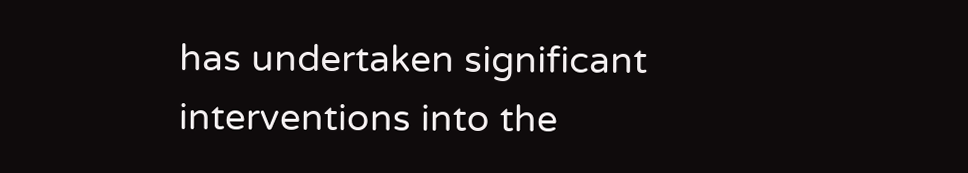has undertaken significant interventions into the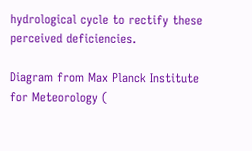hydrological cycle to rectify these perceived deficiencies.

Diagram from Max Planck Institute for Meteorology (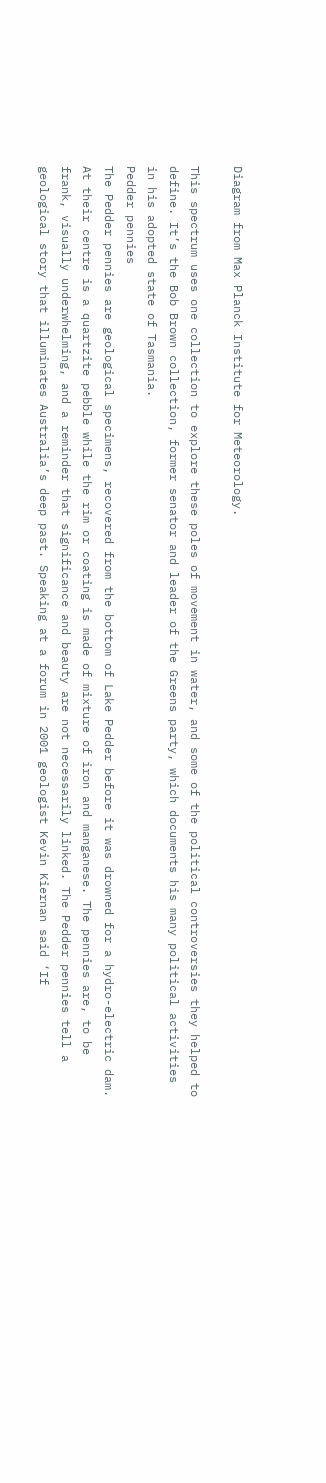Diagram from Max Planck Institute for Meteorology.

This spectrum uses one collection to explore these poles of movement in water, and some of the political controversies they helped to define. It’s the Bob Brown collection, former senator and leader of the Greens party, which documents his many political activities in his adopted state of Tasmania.
Pedder pennies
The Pedder pennies are geological specimens, recovered from the bottom of Lake Pedder before it was drowned for a hydro-electric dam. At their centre is a quartzite pebble while the rim or coating is made of mixture of iron and manganese. The pennies are, to be frank, visually underwhelming, and a reminder that significance and beauty are not necessarily linked. The Pedder pennies tell a geological story that illuminates Australia’s deep past. Speaking at a forum in 2001 geologist Kevin Kiernan said ‘If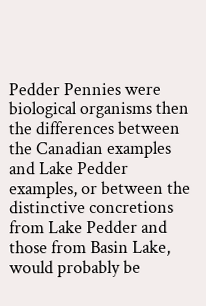Pedder Pennies were biological organisms then the differences between the Canadian examples and Lake Pedder examples, or between the distinctive concretions from Lake Pedder and those from Basin Lake, would probably be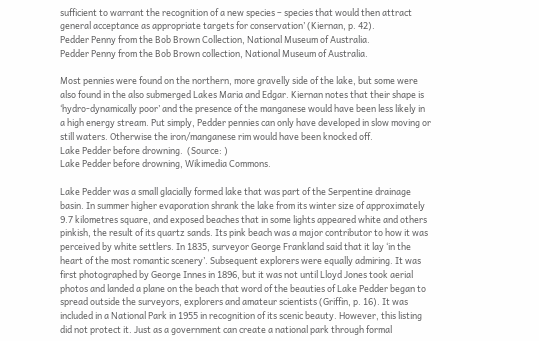sufficient to warrant the recognition of a new species – species that would then attract general acceptance as appropriate targets for conservation’ (Kiernan, p. 42).
Pedder Penny from the Bob Brown Collection, National Museum of Australia.
Pedder Penny from the Bob Brown collection, National Museum of Australia.

Most pennies were found on the northern, more gravelly side of the lake, but some were also found in the also submerged Lakes Maria and Edgar. Kiernan notes that their shape is ‘hydro-dynamically poor’ and the presence of the manganese would have been less likely in a high energy stream. Put simply, Pedder pennies can only have developed in slow moving or still waters. Otherwise the iron/manganese rim would have been knocked off.
Lake Pedder before drowning.  (Source: )
Lake Pedder before drowning, Wikimedia Commons.

Lake Pedder was a small glacially formed lake that was part of the Serpentine drainage basin. In summer higher evaporation shrank the lake from its winter size of approximately 9.7 kilometres square, and exposed beaches that in some lights appeared white and others pinkish, the result of its quartz sands. Its pink beach was a major contributor to how it was perceived by white settlers. In 1835, surveyor George Frankland said that it lay ‘in the heart of the most romantic scenery’. Subsequent explorers were equally admiring. It was first photographed by George Innes in 1896, but it was not until Lloyd Jones took aerial photos and landed a plane on the beach that word of the beauties of Lake Pedder began to spread outside the surveyors, explorers and amateur scientists (Griffin, p. 16). It was included in a National Park in 1955 in recognition of its scenic beauty. However, this listing did not protect it. Just as a government can create a national park through formal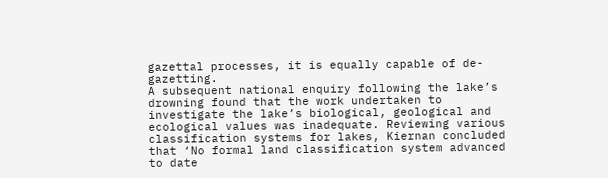gazettal processes, it is equally capable of de-gazetting.
A subsequent national enquiry following the lake’s drowning found that the work undertaken to investigate the lake’s biological, geological and ecological values was inadequate. Reviewing various classification systems for lakes, Kiernan concluded that ‘No formal land classification system advanced to date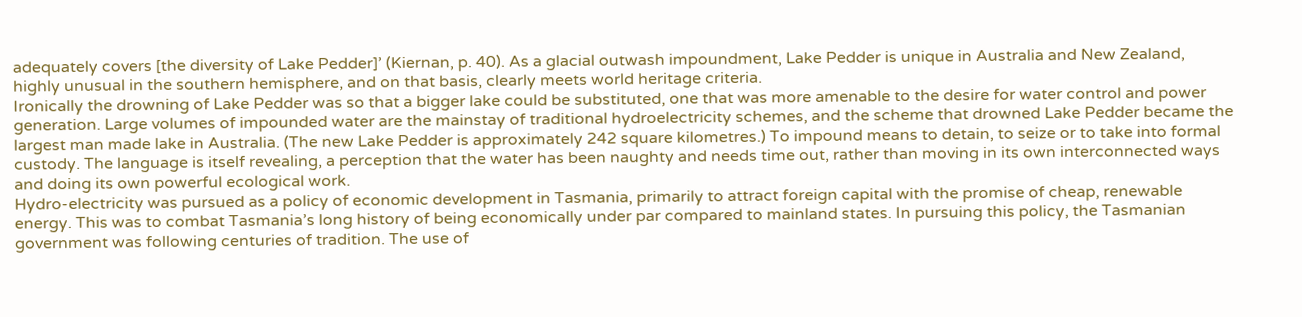adequately covers [the diversity of Lake Pedder]’ (Kiernan, p. 40). As a glacial outwash impoundment, Lake Pedder is unique in Australia and New Zealand, highly unusual in the southern hemisphere, and on that basis, clearly meets world heritage criteria.
Ironically the drowning of Lake Pedder was so that a bigger lake could be substituted, one that was more amenable to the desire for water control and power generation. Large volumes of impounded water are the mainstay of traditional hydroelectricity schemes, and the scheme that drowned Lake Pedder became the largest man made lake in Australia. (The new Lake Pedder is approximately 242 square kilometres.) To impound means to detain, to seize or to take into formal custody. The language is itself revealing, a perception that the water has been naughty and needs time out, rather than moving in its own interconnected ways and doing its own powerful ecological work.
Hydro-electricity was pursued as a policy of economic development in Tasmania, primarily to attract foreign capital with the promise of cheap, renewable energy. This was to combat Tasmania’s long history of being economically under par compared to mainland states. In pursuing this policy, the Tasmanian government was following centuries of tradition. The use of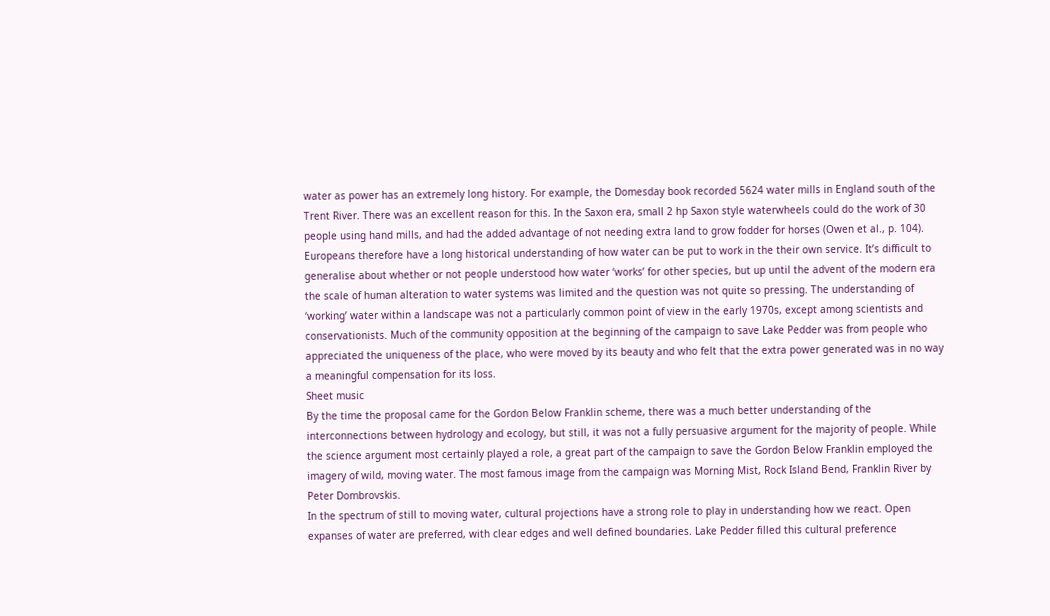water as power has an extremely long history. For example, the Domesday book recorded 5624 water mills in England south of the Trent River. There was an excellent reason for this. In the Saxon era, small 2 hp Saxon style waterwheels could do the work of 30 people using hand mills, and had the added advantage of not needing extra land to grow fodder for horses (Owen et al., p. 104).
Europeans therefore have a long historical understanding of how water can be put to work in the their own service. It’s difficult to generalise about whether or not people understood how water ‘works’ for other species, but up until the advent of the modern era the scale of human alteration to water systems was limited and the question was not quite so pressing. The understanding of ‘working’ water within a landscape was not a particularly common point of view in the early 1970s, except among scientists and conservationists. Much of the community opposition at the beginning of the campaign to save Lake Pedder was from people who appreciated the uniqueness of the place, who were moved by its beauty and who felt that the extra power generated was in no way a meaningful compensation for its loss.
Sheet music
By the time the proposal came for the Gordon Below Franklin scheme, there was a much better understanding of the interconnections between hydrology and ecology, but still, it was not a fully persuasive argument for the majority of people. While the science argument most certainly played a role, a great part of the campaign to save the Gordon Below Franklin employed the imagery of wild, moving water. The most famous image from the campaign was Morning Mist, Rock Island Bend, Franklin River by Peter Dombrovskis.
In the spectrum of still to moving water, cultural projections have a strong role to play in understanding how we react. Open expanses of water are preferred, with clear edges and well defined boundaries. Lake Pedder filled this cultural preference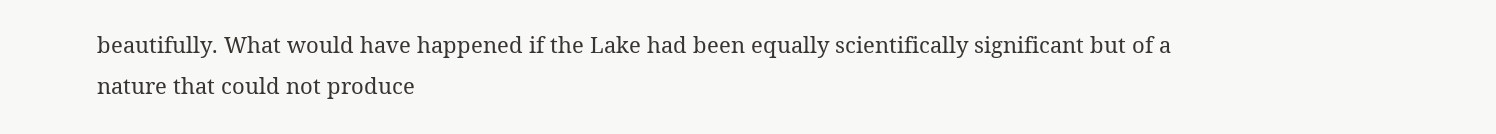beautifully. What would have happened if the Lake had been equally scientifically significant but of a nature that could not produce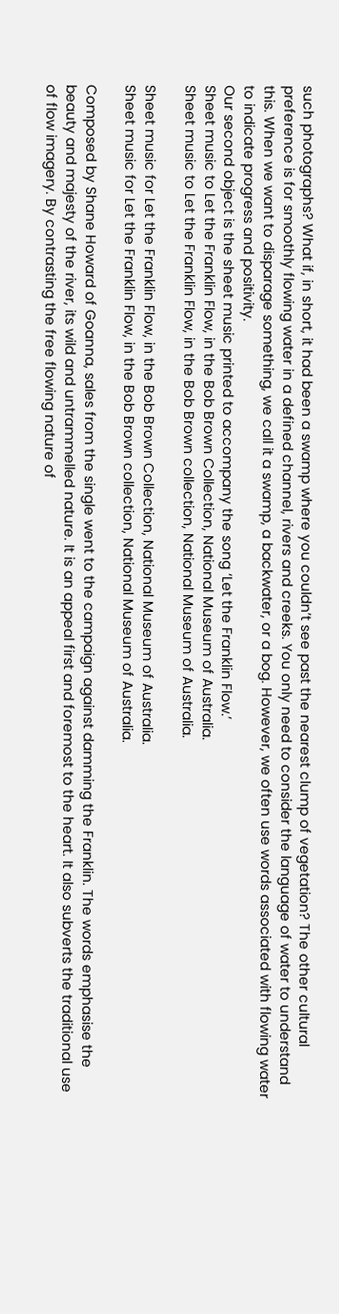such photographs? What if, in short, it had been a swamp where you couldn’t see past the nearest clump of vegetation? The other cultural preference is for smoothly flowing water in a defined channel, rivers and creeks. You only need to consider the language of water to understand this. When we want to disparage something, we call it a swamp, a backwater, or a bog. However, we often use words associated with flowing water to indicate progress and positivity.
Our second object is the sheet music printed to accompany the song ‘Let the Franklin Flow.’
Sheet music to Let the Franklin Flow, in the Bob Brown Collection, National Museum of Australia.
Sheet music to Let the Franklin Flow, in the Bob Brown collection, National Museum of Australia.

Sheet music for Let the Franklin Flow, in the Bob Brown Collection, National Museum of Australia.
Sheet music for Let the Franklin Flow, in the Bob Brown collection, National Museum of Australia.

Composed by Shane Howard of Goanna, sales from the single went to the campaign against damming the Franklin. The words emphasise the beauty and majesty of the river, its wild and untrammelled nature. It is an appeal first and foremost to the heart. It also subverts the traditional use of flow imagery. By contrasting the free flowing nature of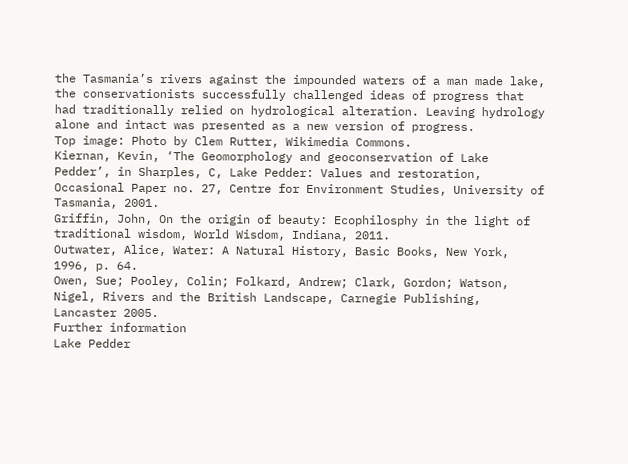the Tasmania’s rivers against the impounded waters of a man made lake, the conservationists successfully challenged ideas of progress that had traditionally relied on hydrological alteration. Leaving hydrology alone and intact was presented as a new version of progress.
Top image: Photo by Clem Rutter, Wikimedia Commons.
Kiernan, Kevin, ‘The Geomorphology and geoconservation of Lake Pedder’, in Sharples, C, Lake Pedder: Values and restoration, Occasional Paper no. 27, Centre for Environment Studies, University of Tasmania, 2001.
Griffin, John, On the origin of beauty: Ecophilosphy in the light of traditional wisdom, World Wisdom, Indiana, 2011.
Outwater, Alice, Water: A Natural History, Basic Books, New York, 1996, p. 64.
Owen, Sue; Pooley, Colin; Folkard, Andrew; Clark, Gordon; Watson, Nigel, Rivers and the British Landscape, Carnegie Publishing, Lancaster 2005.
Further information
Lake Pedder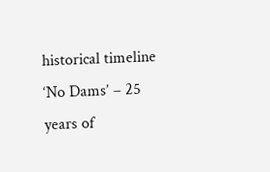historical timeline
‘No Dams’ – 25 years of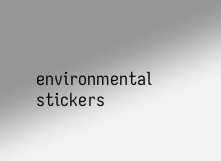environmental stickers